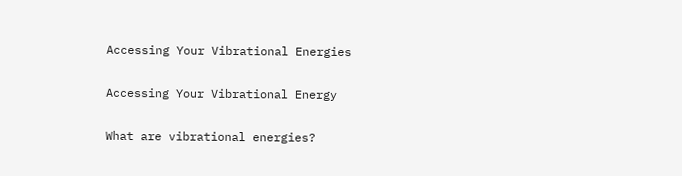Accessing Your Vibrational Energies

Accessing Your Vibrational Energy

What are vibrational energies?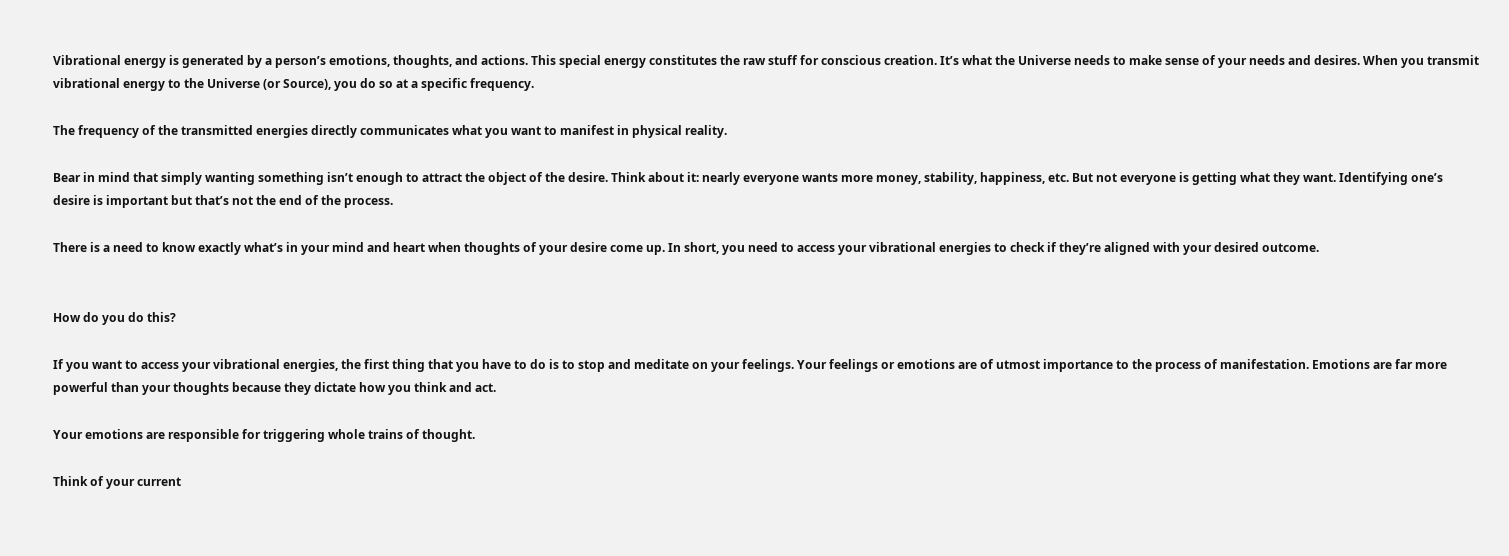Vibrational energy is generated by a person’s emotions, thoughts, and actions. This special energy constitutes the raw stuff for conscious creation. It’s what the Universe needs to make sense of your needs and desires. When you transmit vibrational energy to the Universe (or Source), you do so at a specific frequency.

The frequency of the transmitted energies directly communicates what you want to manifest in physical reality.

Bear in mind that simply wanting something isn’t enough to attract the object of the desire. Think about it: nearly everyone wants more money, stability, happiness, etc. But not everyone is getting what they want. Identifying one’s desire is important but that’s not the end of the process.

There is a need to know exactly what’s in your mind and heart when thoughts of your desire come up. In short, you need to access your vibrational energies to check if they’re aligned with your desired outcome.


How do you do this?

If you want to access your vibrational energies, the first thing that you have to do is to stop and meditate on your feelings. Your feelings or emotions are of utmost importance to the process of manifestation. Emotions are far more powerful than your thoughts because they dictate how you think and act.

Your emotions are responsible for triggering whole trains of thought.

Think of your current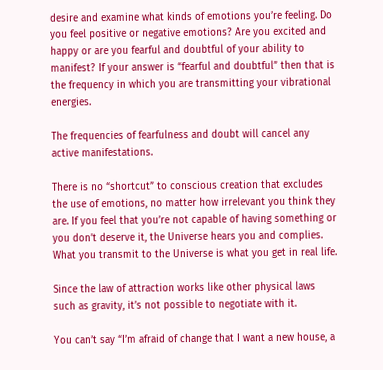desire and examine what kinds of emotions you’re feeling. Do you feel positive or negative emotions? Are you excited and happy or are you fearful and doubtful of your ability to manifest? If your answer is “fearful and doubtful” then that is the frequency in which you are transmitting your vibrational energies.

The frequencies of fearfulness and doubt will cancel any active manifestations.

There is no “shortcut” to conscious creation that excludes the use of emotions, no matter how irrelevant you think they are. If you feel that you’re not capable of having something or you don’t deserve it, the Universe hears you and complies. What you transmit to the Universe is what you get in real life.

Since the law of attraction works like other physical laws such as gravity, it’s not possible to negotiate with it.

You can’t say “I’m afraid of change that I want a new house, a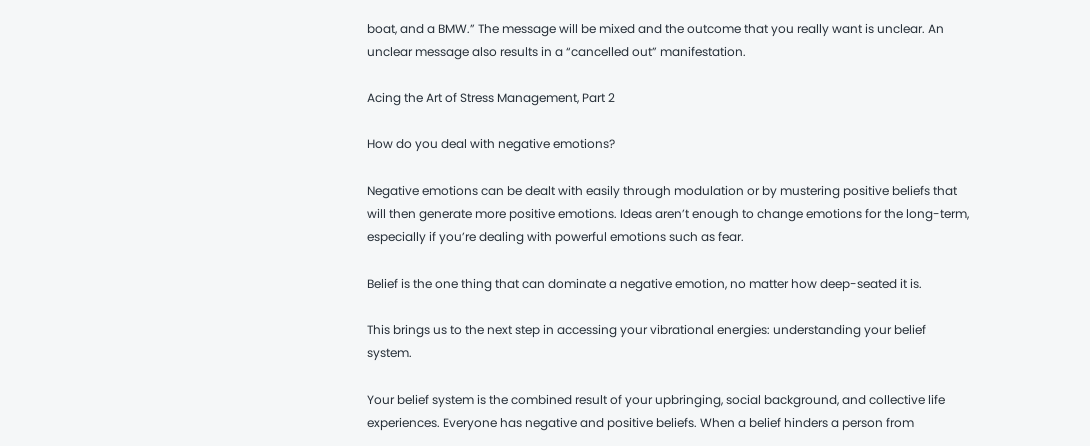boat, and a BMW.” The message will be mixed and the outcome that you really want is unclear. An unclear message also results in a “cancelled out” manifestation.

Acing the Art of Stress Management, Part 2

How do you deal with negative emotions?

Negative emotions can be dealt with easily through modulation or by mustering positive beliefs that will then generate more positive emotions. Ideas aren’t enough to change emotions for the long-term, especially if you’re dealing with powerful emotions such as fear.

Belief is the one thing that can dominate a negative emotion, no matter how deep-seated it is.

This brings us to the next step in accessing your vibrational energies: understanding your belief system.

Your belief system is the combined result of your upbringing, social background, and collective life experiences. Everyone has negative and positive beliefs. When a belief hinders a person from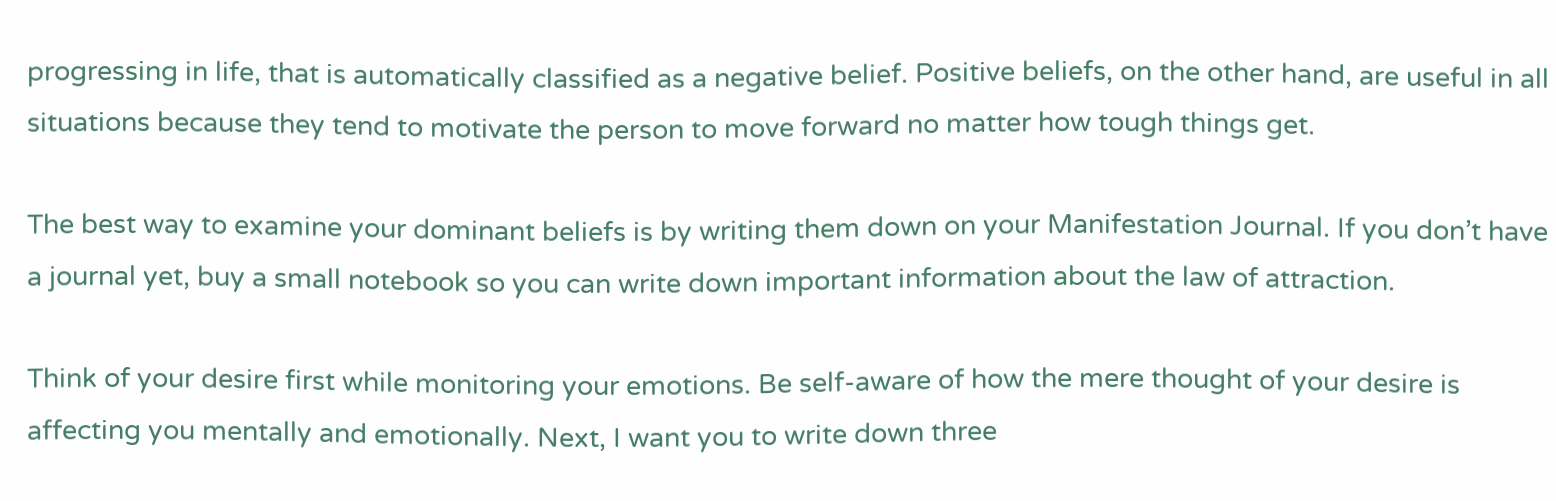progressing in life, that is automatically classified as a negative belief. Positive beliefs, on the other hand, are useful in all situations because they tend to motivate the person to move forward no matter how tough things get.

The best way to examine your dominant beliefs is by writing them down on your Manifestation Journal. If you don’t have a journal yet, buy a small notebook so you can write down important information about the law of attraction.

Think of your desire first while monitoring your emotions. Be self-aware of how the mere thought of your desire is affecting you mentally and emotionally. Next, I want you to write down three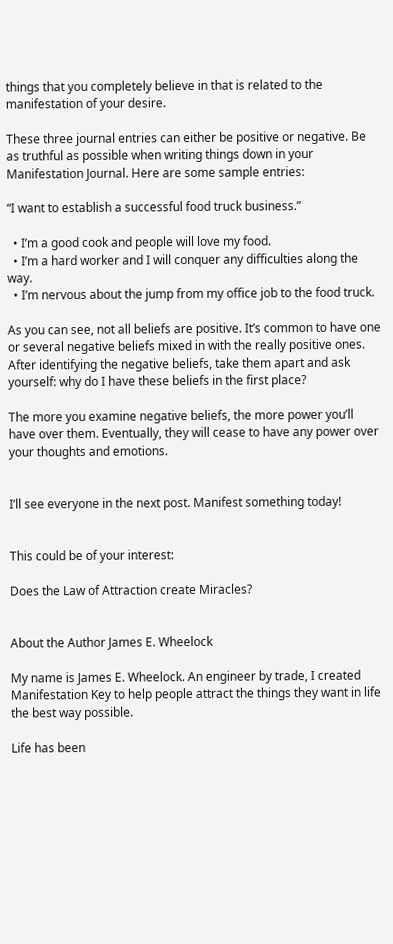things that you completely believe in that is related to the manifestation of your desire.

These three journal entries can either be positive or negative. Be as truthful as possible when writing things down in your Manifestation Journal. Here are some sample entries:

“I want to establish a successful food truck business.”

  • I’m a good cook and people will love my food.
  • I’m a hard worker and I will conquer any difficulties along the way.
  • I’m nervous about the jump from my office job to the food truck.

As you can see, not all beliefs are positive. It’s common to have one or several negative beliefs mixed in with the really positive ones. After identifying the negative beliefs, take them apart and ask yourself: why do I have these beliefs in the first place?

The more you examine negative beliefs, the more power you’ll have over them. Eventually, they will cease to have any power over your thoughts and emotions.


I’ll see everyone in the next post. Manifest something today!


This could be of your interest:

Does the Law of Attraction create Miracles?


About the Author James E. Wheelock

My name is James E. Wheelock. An engineer by trade, I created Manifestation Key to help people attract the things they want in life the best way possible.

Life has been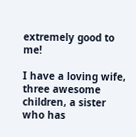extremely good to me!

I have a loving wife, three awesome children, a sister who has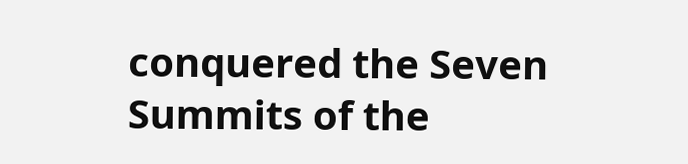conquered the Seven Summits of the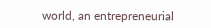world, an entrepreneurial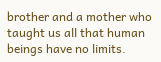brother and a mother who taught us all that human beings have no limits.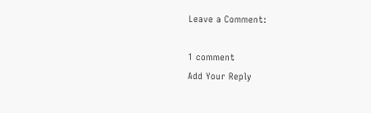Leave a Comment:

1 comment
Add Your Reply